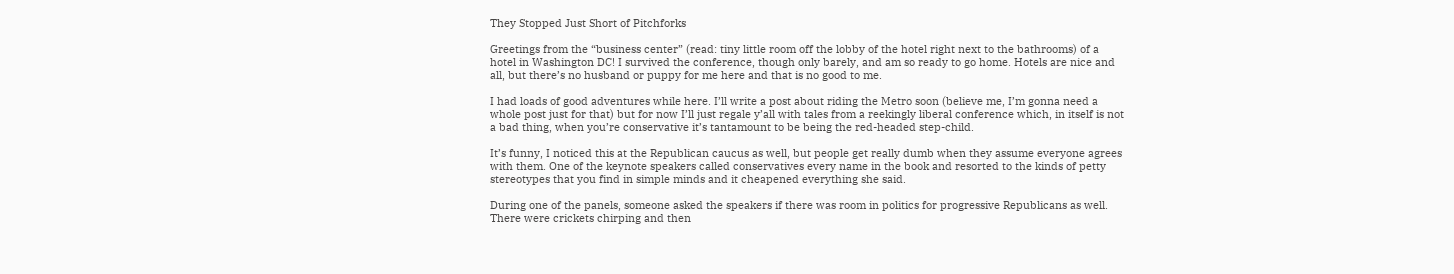They Stopped Just Short of Pitchforks

Greetings from the “business center” (read: tiny little room off the lobby of the hotel right next to the bathrooms) of a hotel in Washington DC! I survived the conference, though only barely, and am so ready to go home. Hotels are nice and all, but there’s no husband or puppy for me here and that is no good to me.

I had loads of good adventures while here. I’ll write a post about riding the Metro soon (believe me, I’m gonna need a whole post just for that) but for now I’ll just regale y’all with tales from a reekingly liberal conference which, in itself is not a bad thing, when you’re conservative it’s tantamount to be being the red-headed step-child.

It’s funny, I noticed this at the Republican caucus as well, but people get really dumb when they assume everyone agrees with them. One of the keynote speakers called conservatives every name in the book and resorted to the kinds of petty stereotypes that you find in simple minds and it cheapened everything she said.

During one of the panels, someone asked the speakers if there was room in politics for progressive Republicans as well. There were crickets chirping and then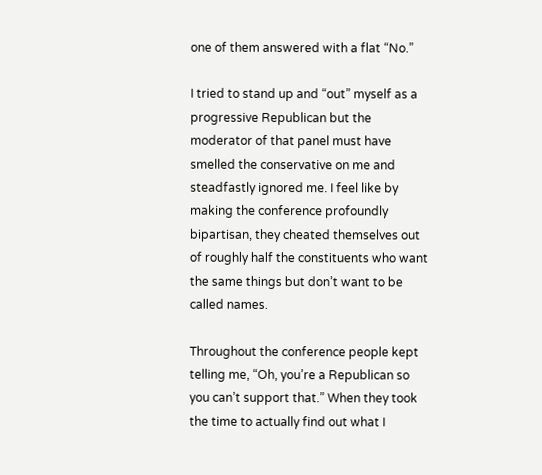one of them answered with a flat “No.”

I tried to stand up and “out” myself as a progressive Republican but the moderator of that panel must have smelled the conservative on me and steadfastly ignored me. I feel like by making the conference profoundly bipartisan, they cheated themselves out of roughly half the constituents who want the same things but don’t want to be called names.

Throughout the conference people kept telling me, “Oh, you’re a Republican so you can’t support that.” When they took the time to actually find out what I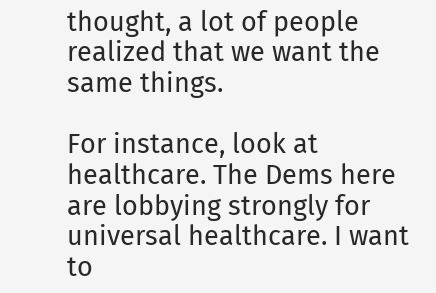thought, a lot of people realized that we want the same things.

For instance, look at healthcare. The Dems here are lobbying strongly for universal healthcare. I want to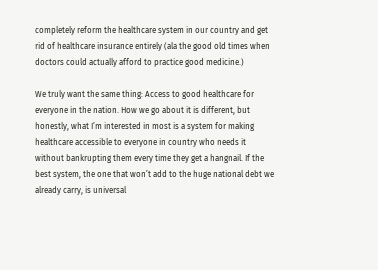completely reform the healthcare system in our country and get rid of healthcare insurance entirely (ala the good old times when doctors could actually afford to practice good medicine.)

We truly want the same thing: Access to good healthcare for everyone in the nation. How we go about it is different, but honestly, what I’m interested in most is a system for making healthcare accessible to everyone in country who needs it without bankrupting them every time they get a hangnail. If the best system, the one that won’t add to the huge national debt we already carry, is universal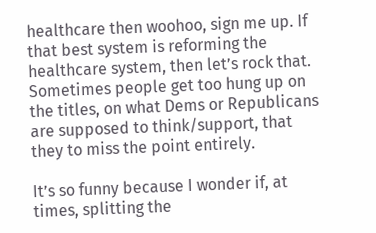healthcare then woohoo, sign me up. If that best system is reforming the healthcare system, then let’s rock that. Sometimes people get too hung up on the titles, on what Dems or Republicans are supposed to think/support, that they to miss the point entirely.

It’s so funny because I wonder if, at times, splitting the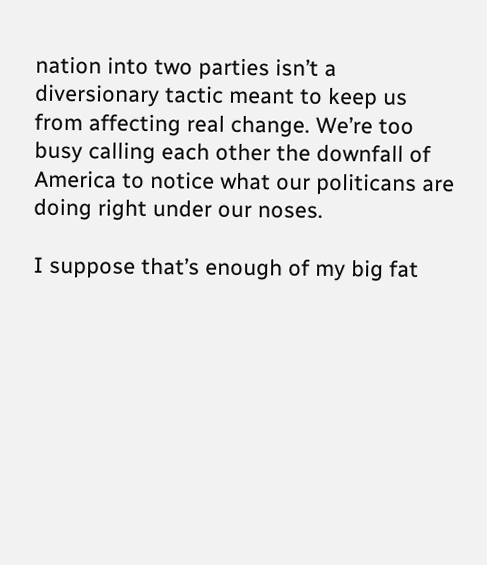nation into two parties isn’t a diversionary tactic meant to keep us from affecting real change. We’re too busy calling each other the downfall of America to notice what our politicans are doing right under our noses.

I suppose that’s enough of my big fat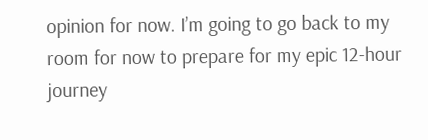opinion for now. I’m going to go back to my room for now to prepare for my epic 12-hour journey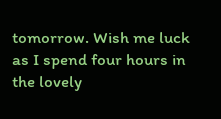tomorrow. Wish me luck as I spend four hours in the lovely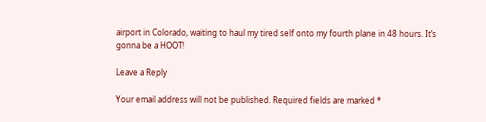airport in Colorado, waiting to haul my tired self onto my fourth plane in 48 hours. It’s gonna be a HOOT!

Leave a Reply

Your email address will not be published. Required fields are marked *